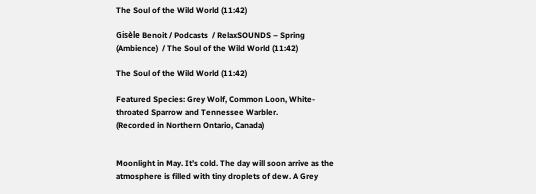The Soul of the Wild World (11:42)

Gisèle Benoit / Podcasts  / RelaxSOUNDS – Spring (Ambience)  / The Soul of the Wild World (11:42)

The Soul of the Wild World (11:42)

Featured Species: Grey Wolf, Common Loon, White-throated Sparrow and Tennessee Warbler.
(Recorded in Northern Ontario, Canada)


Moonlight in May. It’s cold. The day will soon arrive as the atmosphere is filled with tiny droplets of dew. A Grey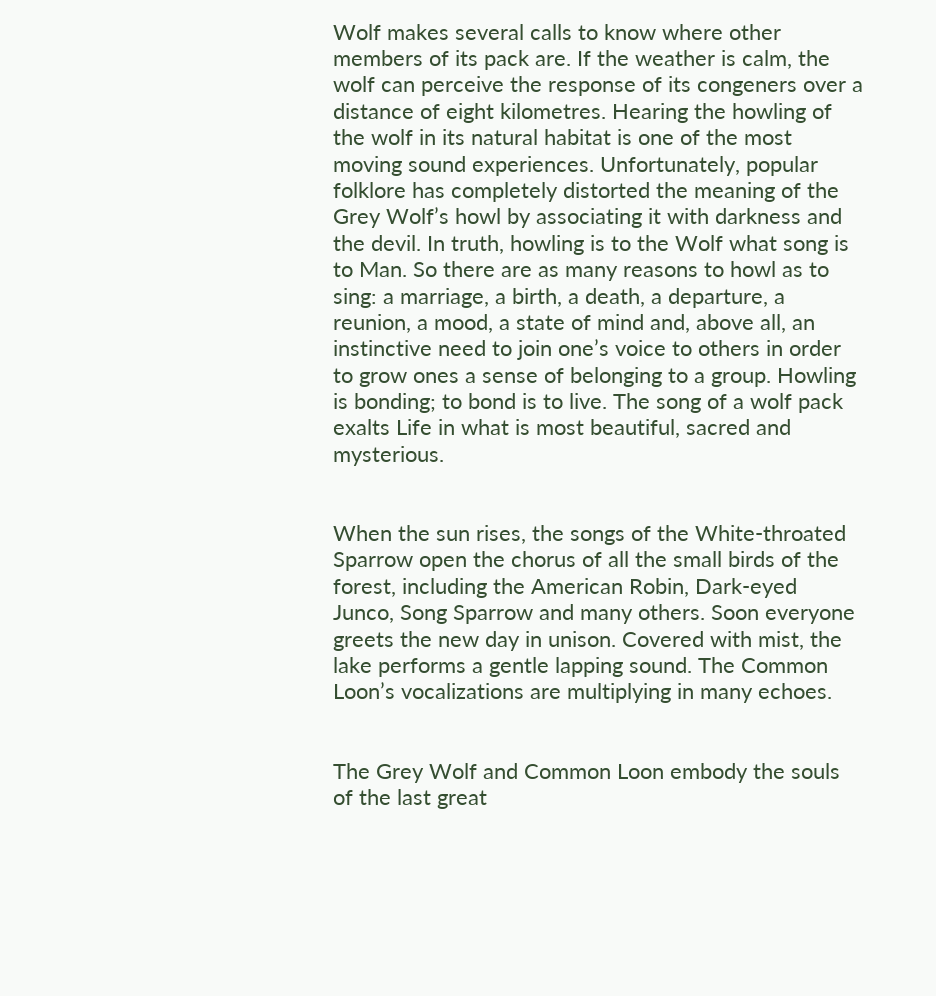Wolf makes several calls to know where other members of its pack are. If the weather is calm, the wolf can perceive the response of its congeners over a distance of eight kilometres. Hearing the howling of the wolf in its natural habitat is one of the most moving sound experiences. Unfortunately, popular folklore has completely distorted the meaning of the Grey Wolf’s howl by associating it with darkness and the devil. In truth, howling is to the Wolf what song is to Man. So there are as many reasons to howl as to sing: a marriage, a birth, a death, a departure, a reunion, a mood, a state of mind and, above all, an instinctive need to join one’s voice to others in order to grow ones a sense of belonging to a group. Howling is bonding; to bond is to live. The song of a wolf pack exalts Life in what is most beautiful, sacred and mysterious.


When the sun rises, the songs of the White-throated Sparrow open the chorus of all the small birds of the forest, including the American Robin, Dark-eyed Junco, Song Sparrow and many others. Soon everyone greets the new day in unison. Covered with mist, the lake performs a gentle lapping sound. The Common Loon’s vocalizations are multiplying in many echoes.


The Grey Wolf and Common Loon embody the souls of the last great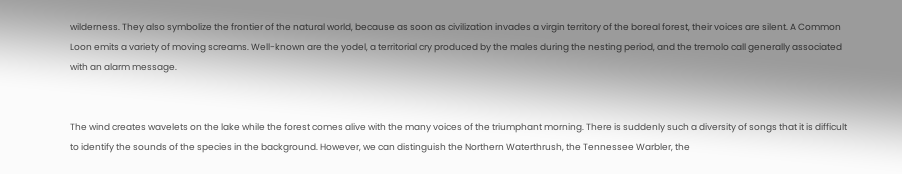wilderness. They also symbolize the frontier of the natural world, because as soon as civilization invades a virgin territory of the boreal forest, their voices are silent. A Common Loon emits a variety of moving screams. Well-known are the yodel, a territorial cry produced by the males during the nesting period, and the tremolo call generally associated with an alarm message.


The wind creates wavelets on the lake while the forest comes alive with the many voices of the triumphant morning. There is suddenly such a diversity of songs that it is difficult to identify the sounds of the species in the background. However, we can distinguish the Northern Waterthrush, the Tennessee Warbler, the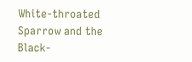White-throated Sparrow and the Black-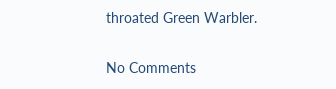throated Green Warbler.

No Comments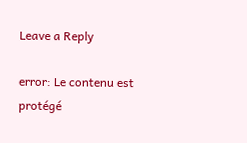Leave a Reply

error: Le contenu est protégé